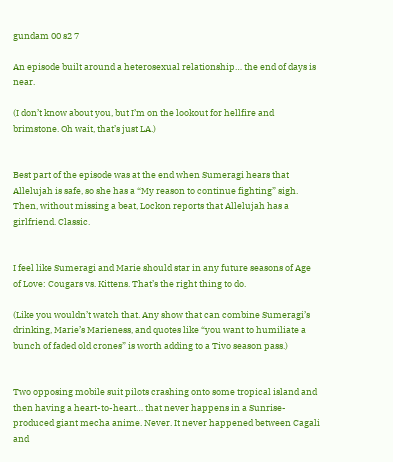gundam 00 s2 7

An episode built around a heterosexual relationship… the end of days is near.

(I don’t know about you, but I’m on the lookout for hellfire and brimstone. Oh wait, that’s just LA.)


Best part of the episode was at the end when Sumeragi hears that Allelujah is safe, so she has a “My reason to continue fighting” sigh. Then, without missing a beat, Lockon reports that Allelujah has a girlfriend. Classic.


I feel like Sumeragi and Marie should star in any future seasons of Age of Love: Cougars vs. Kittens. That’s the right thing to do.

(Like you wouldn’t watch that. Any show that can combine Sumeragi’s drinking, Marie’s Marieness, and quotes like “you want to humiliate a bunch of faded old crones” is worth adding to a Tivo season pass.)


Two opposing mobile suit pilots crashing onto some tropical island and then having a heart-to-heart… that never happens in a Sunrise-produced giant mecha anime. Never. It never happened between Cagali and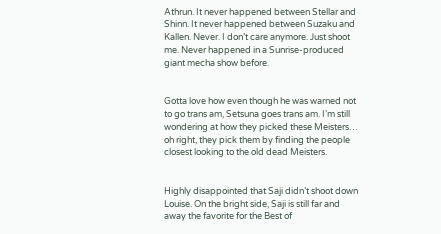Athrun. It never happened between Stellar and Shinn. It never happened between Suzaku and Kallen. Never. I don’t care anymore. Just shoot me. Never happened in a Sunrise-produced giant mecha show before.


Gotta love how even though he was warned not to go trans am, Setsuna goes trans am. I’m still wondering at how they picked these Meisters… oh right, they pick them by finding the people closest looking to the old dead Meisters.


Highly disappointed that Saji didn’t shoot down Louise. On the bright side, Saji is still far and away the favorite for the Best of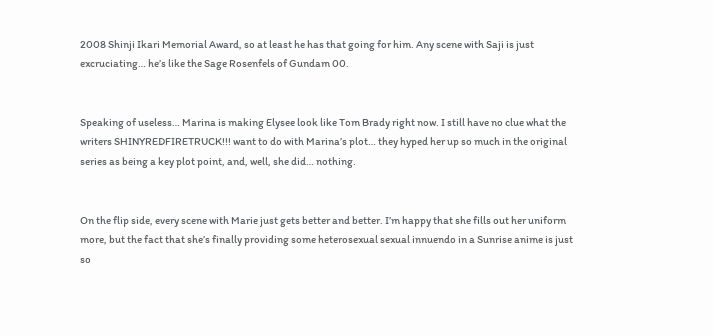2008 Shinji Ikari Memorial Award, so at least he has that going for him. Any scene with Saji is just excruciating… he’s like the Sage Rosenfels of Gundam 00.


Speaking of useless… Marina is making Elysee look like Tom Brady right now. I still have no clue what the writers SHINYREDFIRETRUCK!!! want to do with Marina’s plot… they hyped her up so much in the original series as being a key plot point, and, well, she did… nothing.


On the flip side, every scene with Marie just gets better and better. I’m happy that she fills out her uniform more, but the fact that she’s finally providing some heterosexual sexual innuendo in a Sunrise anime is just so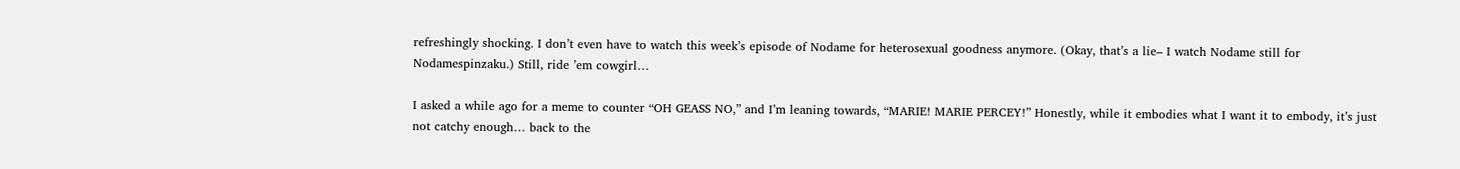refreshingly shocking. I don’t even have to watch this week’s episode of Nodame for heterosexual goodness anymore. (Okay, that’s a lie– I watch Nodame still for Nodamespinzaku.) Still, ride ’em cowgirl…

I asked a while ago for a meme to counter “OH GEASS NO,” and I’m leaning towards, “MARIE! MARIE PERCEY!” Honestly, while it embodies what I want it to embody, it’s just not catchy enough… back to the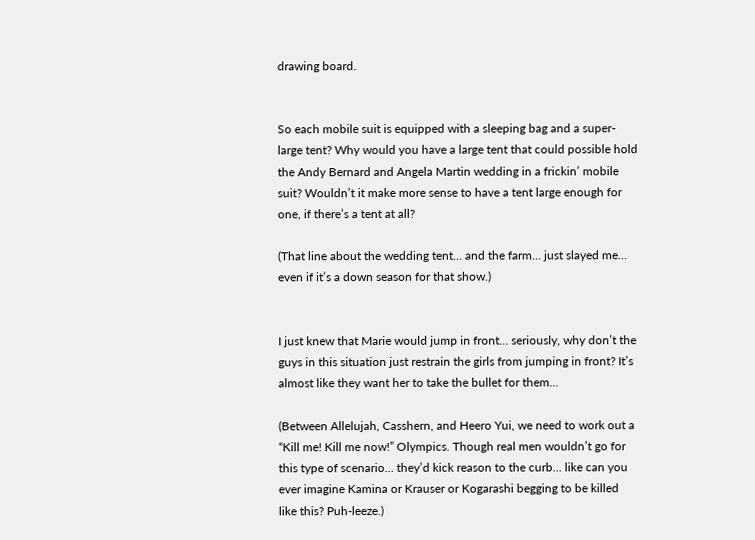drawing board.


So each mobile suit is equipped with a sleeping bag and a super-large tent? Why would you have a large tent that could possible hold the Andy Bernard and Angela Martin wedding in a frickin’ mobile suit? Wouldn’t it make more sense to have a tent large enough for one, if there’s a tent at all?

(That line about the wedding tent… and the farm… just slayed me… even if it’s a down season for that show.)


I just knew that Marie would jump in front… seriously, why don’t the guys in this situation just restrain the girls from jumping in front? It’s almost like they want her to take the bullet for them…

(Between Allelujah, Casshern, and Heero Yui, we need to work out a “Kill me! Kill me now!” Olympics. Though real men wouldn’t go for this type of scenario… they’d kick reason to the curb… like can you ever imagine Kamina or Krauser or Kogarashi begging to be killed like this? Puh-leeze.)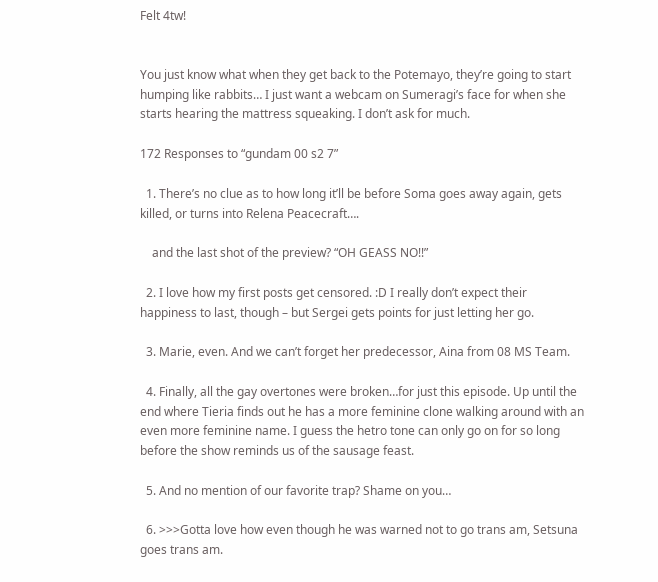Felt 4tw!


You just know what when they get back to the Potemayo, they’re going to start humping like rabbits… I just want a webcam on Sumeragi’s face for when she starts hearing the mattress squeaking. I don’t ask for much.

172 Responses to “gundam 00 s2 7”

  1. There’s no clue as to how long it’ll be before Soma goes away again, gets killed, or turns into Relena Peacecraft….

    and the last shot of the preview? “OH GEASS NO!!”

  2. I love how my first posts get censored. :D I really don’t expect their happiness to last, though – but Sergei gets points for just letting her go.

  3. Marie, even. And we can’t forget her predecessor, Aina from 08 MS Team.

  4. Finally, all the gay overtones were broken…for just this episode. Up until the end where Tieria finds out he has a more feminine clone walking around with an even more feminine name. I guess the hetro tone can only go on for so long before the show reminds us of the sausage feast.

  5. And no mention of our favorite trap? Shame on you…

  6. >>>Gotta love how even though he was warned not to go trans am, Setsuna goes trans am.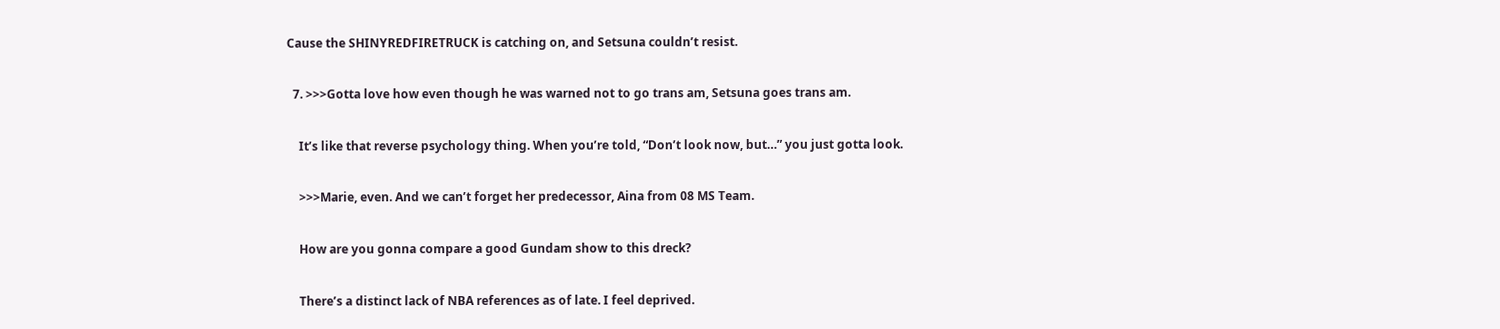Cause the SHINYREDFIRETRUCK is catching on, and Setsuna couldn’t resist.

  7. >>>Gotta love how even though he was warned not to go trans am, Setsuna goes trans am.

    It’s like that reverse psychology thing. When you’re told, “Don’t look now, but…” you just gotta look.

    >>>Marie, even. And we can’t forget her predecessor, Aina from 08 MS Team.

    How are you gonna compare a good Gundam show to this dreck?

    There’s a distinct lack of NBA references as of late. I feel deprived.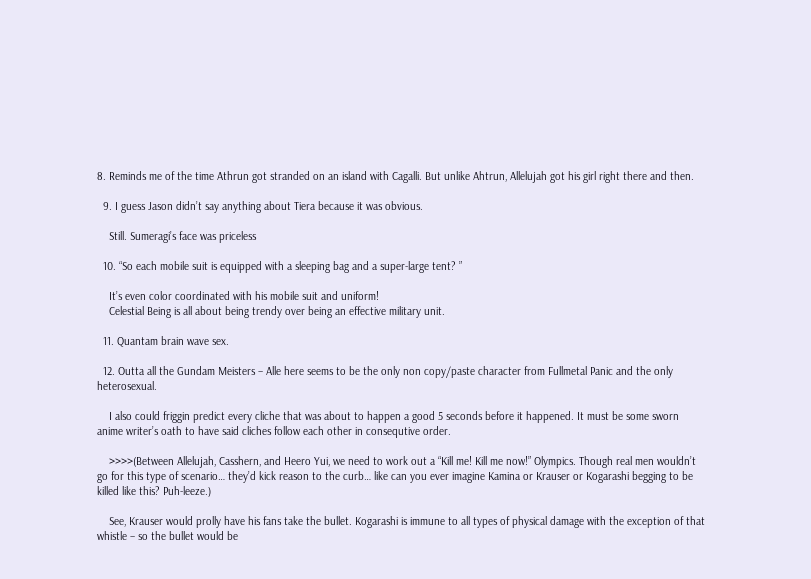8. Reminds me of the time Athrun got stranded on an island with Cagalli. But unlike Ahtrun, Allelujah got his girl right there and then.

  9. I guess Jason didn’t say anything about Tiera because it was obvious.

    Still. Sumeragi’s face was priceless

  10. “So each mobile suit is equipped with a sleeping bag and a super-large tent? ”

    It’s even color coordinated with his mobile suit and uniform!
    Celestial Being is all about being trendy over being an effective military unit.

  11. Quantam brain wave sex.

  12. Outta all the Gundam Meisters – Alle here seems to be the only non copy/paste character from Fullmetal Panic and the only heterosexual.

    I also could friggin predict every cliche that was about to happen a good 5 seconds before it happened. It must be some sworn anime writer’s oath to have said cliches follow each other in consequtive order.

    >>>>(Between Allelujah, Casshern, and Heero Yui, we need to work out a “Kill me! Kill me now!” Olympics. Though real men wouldn’t go for this type of scenario… they’d kick reason to the curb… like can you ever imagine Kamina or Krauser or Kogarashi begging to be killed like this? Puh-leeze.)

    See, Krauser would prolly have his fans take the bullet. Kogarashi is immune to all types of physical damage with the exception of that whistle – so the bullet would be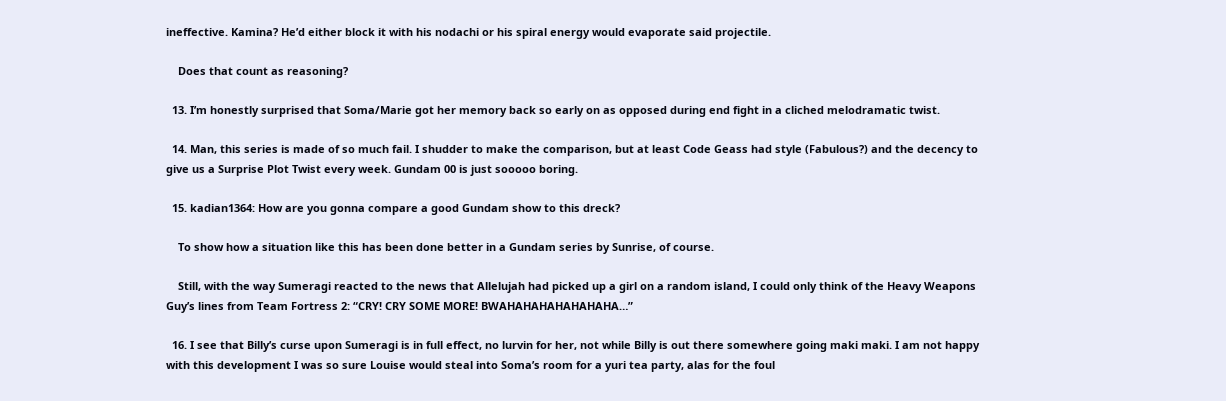ineffective. Kamina? He’d either block it with his nodachi or his spiral energy would evaporate said projectile.

    Does that count as reasoning?

  13. I’m honestly surprised that Soma/Marie got her memory back so early on as opposed during end fight in a cliched melodramatic twist.

  14. Man, this series is made of so much fail. I shudder to make the comparison, but at least Code Geass had style (Fabulous?) and the decency to give us a Surprise Plot Twist every week. Gundam 00 is just sooooo boring.

  15. kadian1364: How are you gonna compare a good Gundam show to this dreck?

    To show how a situation like this has been done better in a Gundam series by Sunrise, of course.

    Still, with the way Sumeragi reacted to the news that Allelujah had picked up a girl on a random island, I could only think of the Heavy Weapons Guy’s lines from Team Fortress 2: “CRY! CRY SOME MORE! BWAHAHAHAHAHAHAHA…”

  16. I see that Billy’s curse upon Sumeragi is in full effect, no lurvin for her, not while Billy is out there somewhere going maki maki. I am not happy with this development I was so sure Louise would steal into Soma’s room for a yuri tea party, alas for the foul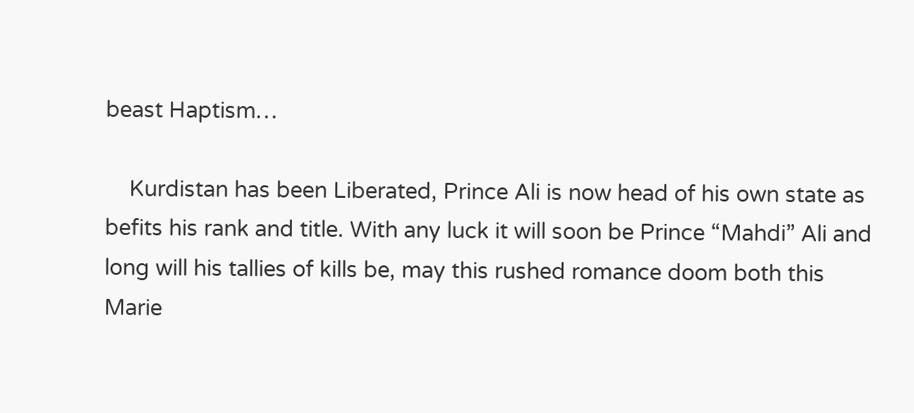beast Haptism…

    Kurdistan has been Liberated, Prince Ali is now head of his own state as befits his rank and title. With any luck it will soon be Prince “Mahdi” Ali and long will his tallies of kills be, may this rushed romance doom both this Marie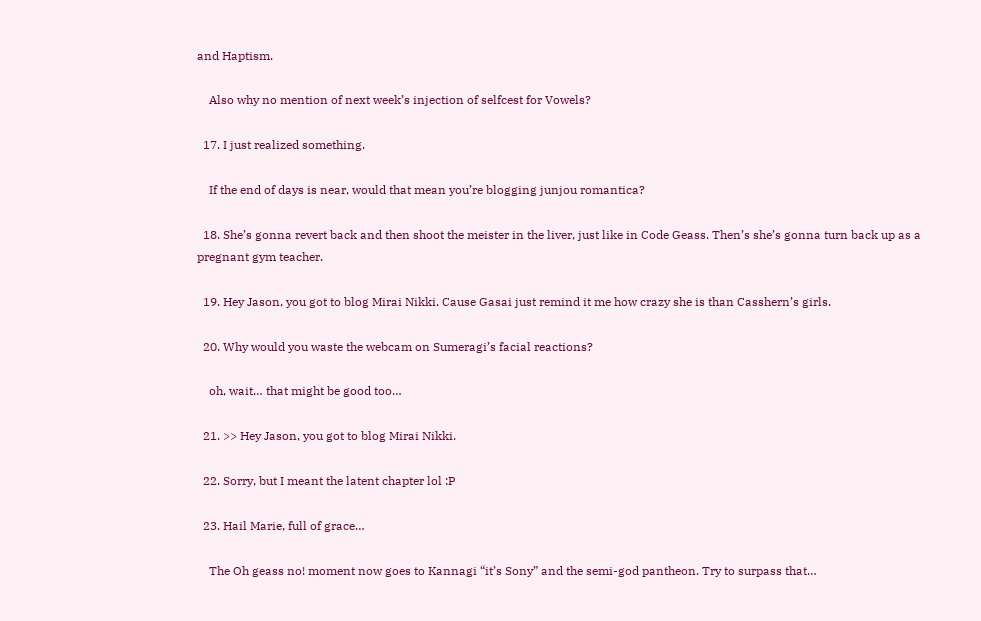and Haptism.

    Also why no mention of next week’s injection of selfcest for Vowels?

  17. I just realized something.

    If the end of days is near, would that mean you’re blogging junjou romantica?

  18. She’s gonna revert back and then shoot the meister in the liver, just like in Code Geass. Then’s she’s gonna turn back up as a pregnant gym teacher.

  19. Hey Jason, you got to blog Mirai Nikki. Cause Gasai just remind it me how crazy she is than Casshern’s girls.

  20. Why would you waste the webcam on Sumeragi’s facial reactions?

    oh, wait… that might be good too…

  21. >> Hey Jason, you got to blog Mirai Nikki.

  22. Sorry, but I meant the latent chapter lol :P

  23. Hail Marie, full of grace…

    The Oh geass no! moment now goes to Kannagi “it’s Sony” and the semi-god pantheon. Try to surpass that…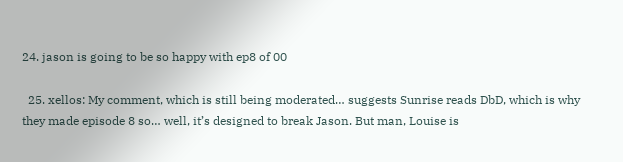24. jason is going to be so happy with ep8 of 00

  25. xellos: My comment, which is still being moderated… suggests Sunrise reads DbD, which is why they made episode 8 so… well, it’s designed to break Jason. But man, Louise is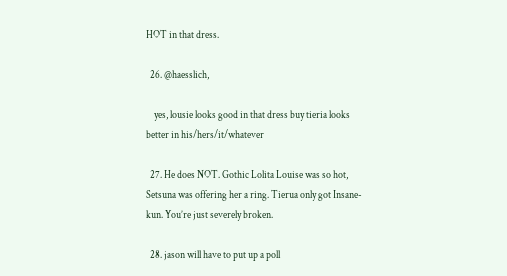HOT in that dress.

  26. @haesslich,

    yes, lousie looks good in that dress buy tieria looks better in his/hers/it/whatever

  27. He does NOT. Gothic Lolita Louise was so hot, Setsuna was offering her a ring. Tierua only got Insane-kun. You’re just severely broken.

  28. jason will have to put up a poll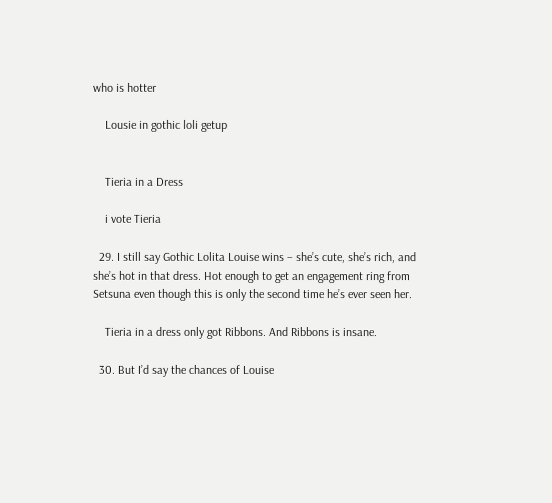who is hotter

    Lousie in gothic loli getup


    Tieria in a Dress

    i vote Tieria

  29. I still say Gothic Lolita Louise wins – she’s cute, she’s rich, and she’s hot in that dress. Hot enough to get an engagement ring from Setsuna even though this is only the second time he’s ever seen her.

    Tieria in a dress only got Ribbons. And Ribbons is insane.

  30. But I’d say the chances of Louise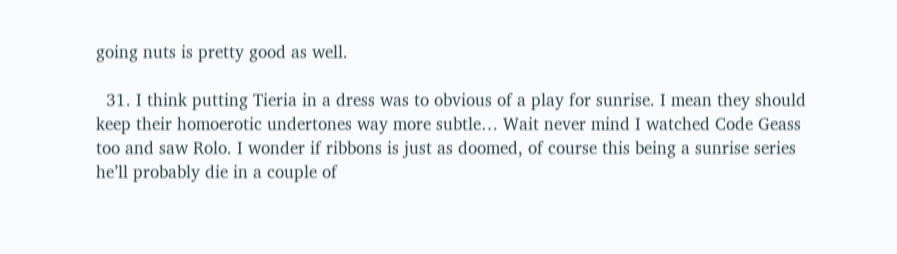going nuts is pretty good as well.

  31. I think putting Tieria in a dress was to obvious of a play for sunrise. I mean they should keep their homoerotic undertones way more subtle… Wait never mind I watched Code Geass too and saw Rolo. I wonder if ribbons is just as doomed, of course this being a sunrise series he’ll probably die in a couple of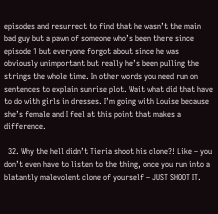episodes and resurrect to find that he wasn’t the main bad guy but a pawn of someone who’s been there since episode 1 but everyone forgot about since he was obviously unimportant but really he’s been pulling the strings the whole time. In other words you need run on sentences to explain sunrise plot. Wait what did that have to do with girls in dresses. I’m going with Louise because she’s female and I feel at this point that makes a difference.

  32. Why the hell didn’t Tieria shoot his clone?! Like – you don’t even have to listen to the thing, once you run into a blatantly malevolent clone of yourself – JUST SHOOT IT.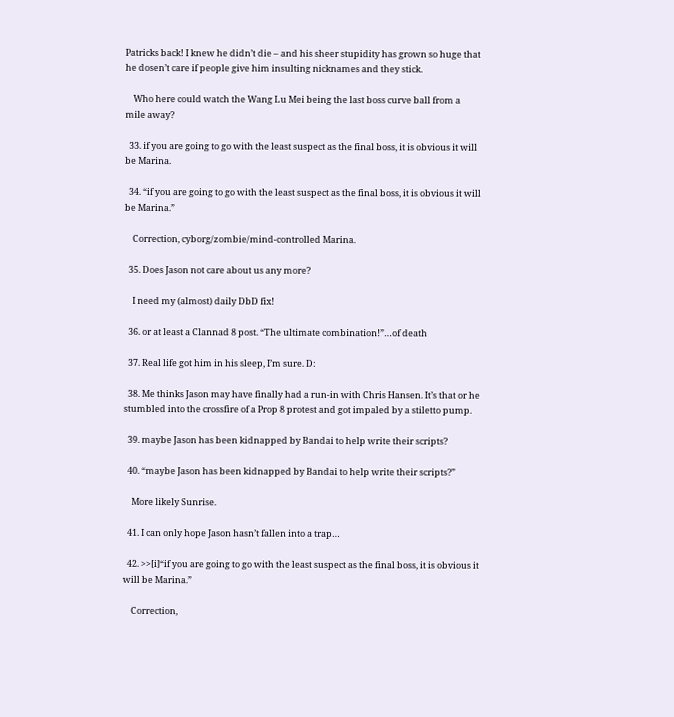Patricks back! I knew he didn’t die – and his sheer stupidity has grown so huge that he dosen’t care if people give him insulting nicknames and they stick.

    Who here could watch the Wang Lu Mei being the last boss curve ball from a mile away?

  33. if you are going to go with the least suspect as the final boss, it is obvious it will be Marina.

  34. “if you are going to go with the least suspect as the final boss, it is obvious it will be Marina.”

    Correction, cyborg/zombie/mind-controlled Marina.

  35. Does Jason not care about us any more?

    I need my (almost) daily DbD fix!

  36. or at least a Clannad 8 post. “The ultimate combination!”…of death

  37. Real life got him in his sleep, I’m sure. D:

  38. Me thinks Jason may have finally had a run-in with Chris Hansen. It’s that or he stumbled into the crossfire of a Prop 8 protest and got impaled by a stiletto pump.

  39. maybe Jason has been kidnapped by Bandai to help write their scripts?

  40. “maybe Jason has been kidnapped by Bandai to help write their scripts?”

    More likely Sunrise.

  41. I can only hope Jason hasn’t fallen into a trap…

  42. >>[i]“if you are going to go with the least suspect as the final boss, it is obvious it will be Marina.”

    Correction,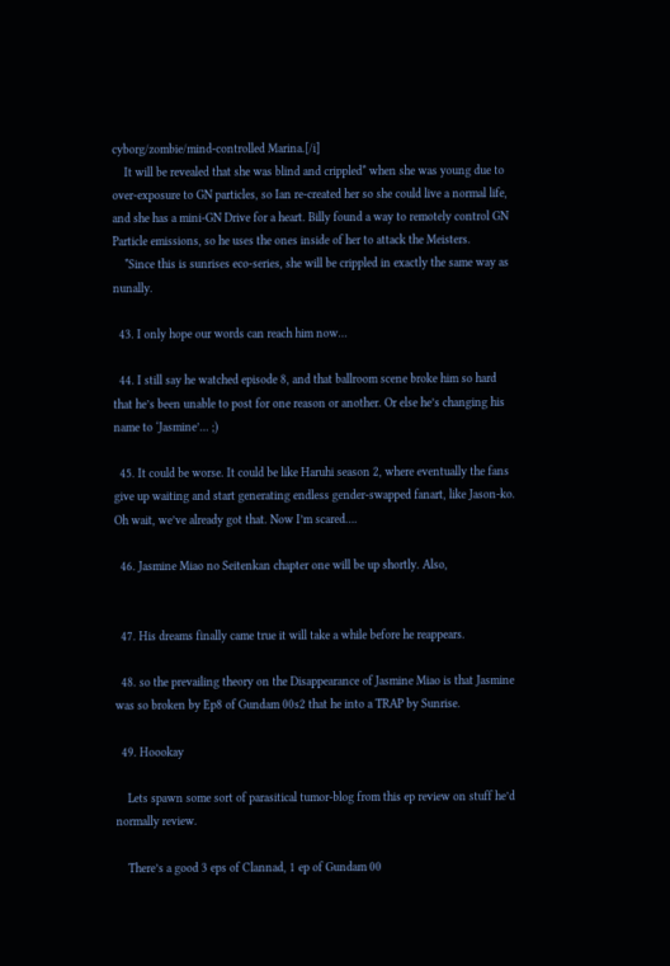cyborg/zombie/mind-controlled Marina.[/i]
    It will be revealed that she was blind and crippled* when she was young due to over-exposure to GN particles, so Ian re-created her so she could live a normal life, and she has a mini-GN Drive for a heart. Billy found a way to remotely control GN Particle emissions, so he uses the ones inside of her to attack the Meisters.
    *Since this is sunrises eco-series, she will be crippled in exactly the same way as nunally.

  43. I only hope our words can reach him now…

  44. I still say he watched episode 8, and that ballroom scene broke him so hard that he’s been unable to post for one reason or another. Or else he’s changing his name to ‘Jasmine’… ;)

  45. It could be worse. It could be like Haruhi season 2, where eventually the fans give up waiting and start generating endless gender-swapped fanart, like Jason-ko. Oh wait, we’ve already got that. Now I’m scared….

  46. Jasmine Miao no Seitenkan chapter one will be up shortly. Also,


  47. His dreams finally came true it will take a while before he reappears.

  48. so the prevailing theory on the Disappearance of Jasmine Miao is that Jasmine was so broken by Ep8 of Gundam 00s2 that he into a TRAP by Sunrise.

  49. Hoookay

    Lets spawn some sort of parasitical tumor-blog from this ep review on stuff he’d normally review.

    There’s a good 3 eps of Clannad, 1 ep of Gundam 00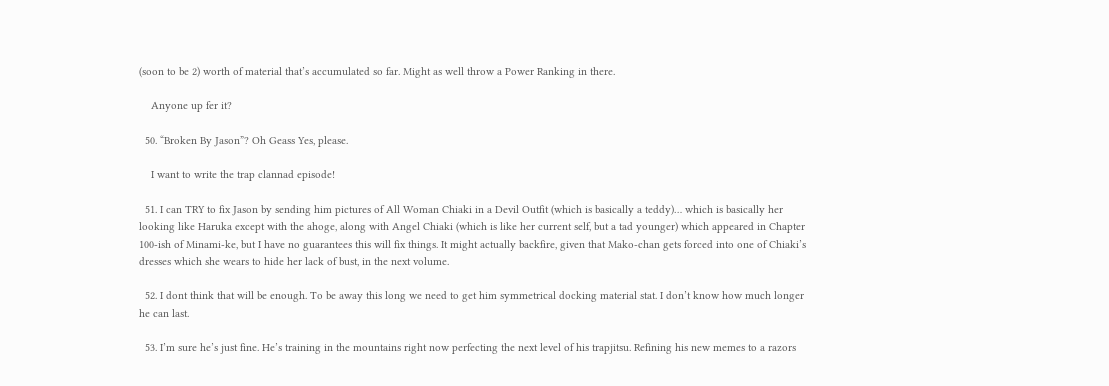(soon to be 2) worth of material that’s accumulated so far. Might as well throw a Power Ranking in there.

    Anyone up fer it?

  50. “Broken By Jason”? Oh Geass Yes, please.

    I want to write the trap clannad episode!

  51. I can TRY to fix Jason by sending him pictures of All Woman Chiaki in a Devil Outfit (which is basically a teddy)… which is basically her looking like Haruka except with the ahoge, along with Angel Chiaki (which is like her current self, but a tad younger) which appeared in Chapter 100-ish of Minami-ke, but I have no guarantees this will fix things. It might actually backfire, given that Mako-chan gets forced into one of Chiaki’s dresses which she wears to hide her lack of bust, in the next volume.

  52. I dont think that will be enough. To be away this long we need to get him symmetrical docking material stat. I don’t know how much longer he can last.

  53. I’m sure he’s just fine. He’s training in the mountains right now perfecting the next level of his trapjitsu. Refining his new memes to a razors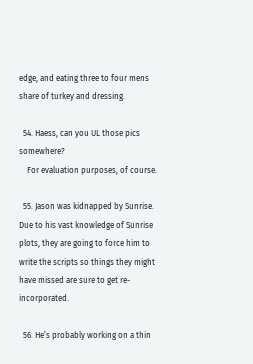edge, and eating three to four mens share of turkey and dressing.

  54. Haess, can you UL those pics somewhere?
    For evaluation purposes, of course.

  55. Jason was kidnapped by Sunrise. Due to his vast knowledge of Sunrise plots, they are going to force him to write the scripts so things they might have missed are sure to get re-incorporated.

  56. He’s probably working on a thin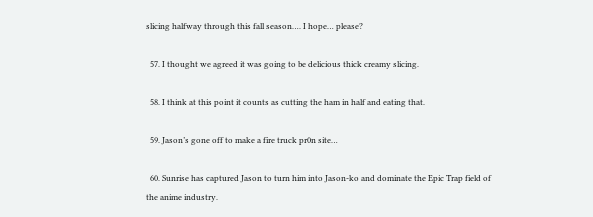slicing halfway through this fall season…. I hope… please?

  57. I thought we agreed it was going to be delicious thick creamy slicing.

  58. I think at this point it counts as cutting the ham in half and eating that.

  59. Jason’s gone off to make a fire truck pr0n site…

  60. Sunrise has captured Jason to turn him into Jason-ko and dominate the Epic Trap field of the anime industry.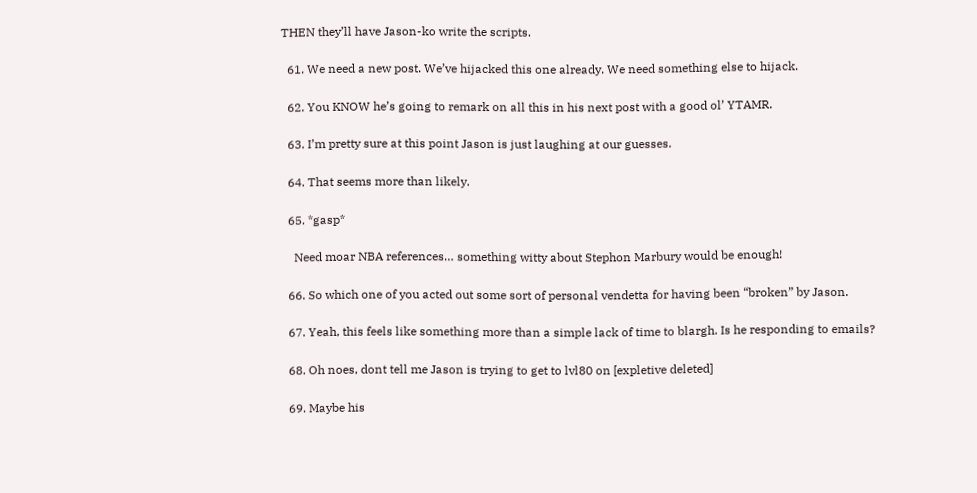THEN they’ll have Jason-ko write the scripts.

  61. We need a new post. We’ve hijacked this one already. We need something else to hijack.

  62. You KNOW he’s going to remark on all this in his next post with a good ol’ YTAMR.

  63. I’m pretty sure at this point Jason is just laughing at our guesses.

  64. That seems more than likely.

  65. *gasp*

    Need moar NBA references… something witty about Stephon Marbury would be enough!

  66. So which one of you acted out some sort of personal vendetta for having been “broken” by Jason.

  67. Yeah, this feels like something more than a simple lack of time to blargh. Is he responding to emails?

  68. Oh noes, dont tell me Jason is trying to get to lvl80 on [expletive deleted]

  69. Maybe his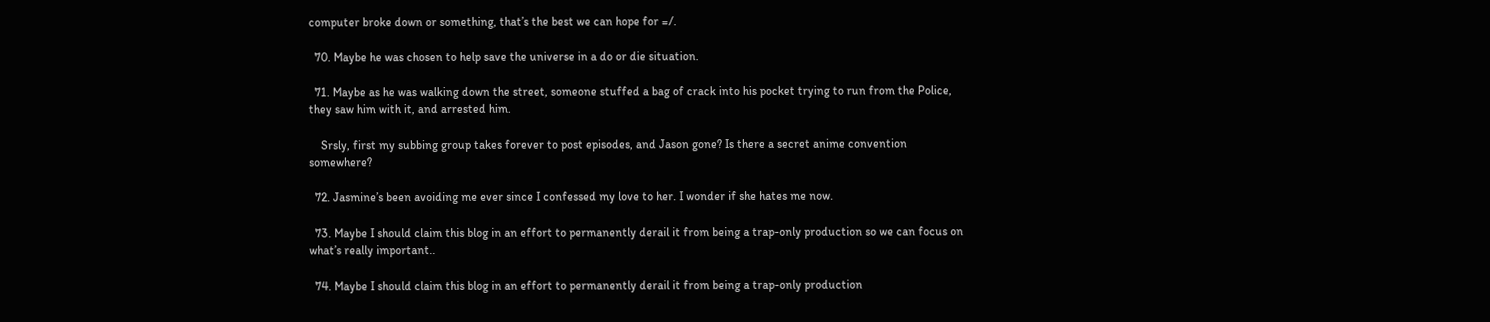computer broke down or something, that’s the best we can hope for =/.

  70. Maybe he was chosen to help save the universe in a do or die situation.

  71. Maybe as he was walking down the street, someone stuffed a bag of crack into his pocket trying to run from the Police, they saw him with it, and arrested him.

    Srsly, first my subbing group takes forever to post episodes, and Jason gone? Is there a secret anime convention somewhere?

  72. Jasmine’s been avoiding me ever since I confessed my love to her. I wonder if she hates me now.

  73. Maybe I should claim this blog in an effort to permanently derail it from being a trap-only production so we can focus on what’s really important..

  74. Maybe I should claim this blog in an effort to permanently derail it from being a trap-only production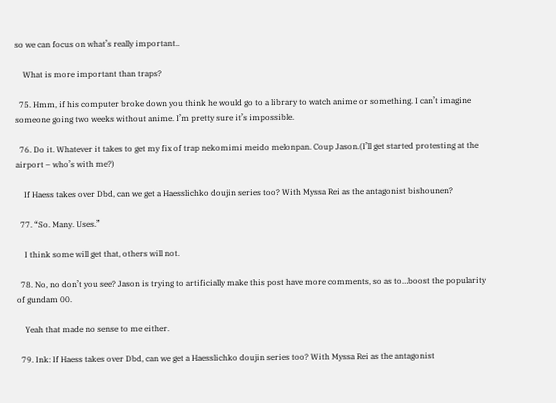so we can focus on what’s really important..

    What is more important than traps?

  75. Hmm, if his computer broke down you think he would go to a library to watch anime or something. I can’t imagine someone going two weeks without anime. I’m pretty sure it’s impossible.

  76. Do it. Whatever it takes to get my fix of trap nekomimi meido melonpan. Coup Jason.(I’ll get started protesting at the airport – who’s with me?)

    If Haess takes over Dbd, can we get a Haesslichko doujin series too? With Myssa Rei as the antagonist bishounen?

  77. “So. Many. Uses.”

    I think some will get that, others will not.

  78. No, no don’t you see? Jason is trying to artificially make this post have more comments, so as to…boost the popularity of gundam 00.

    Yeah that made no sense to me either.

  79. Ink: If Haess takes over Dbd, can we get a Haesslichko doujin series too? With Myssa Rei as the antagonist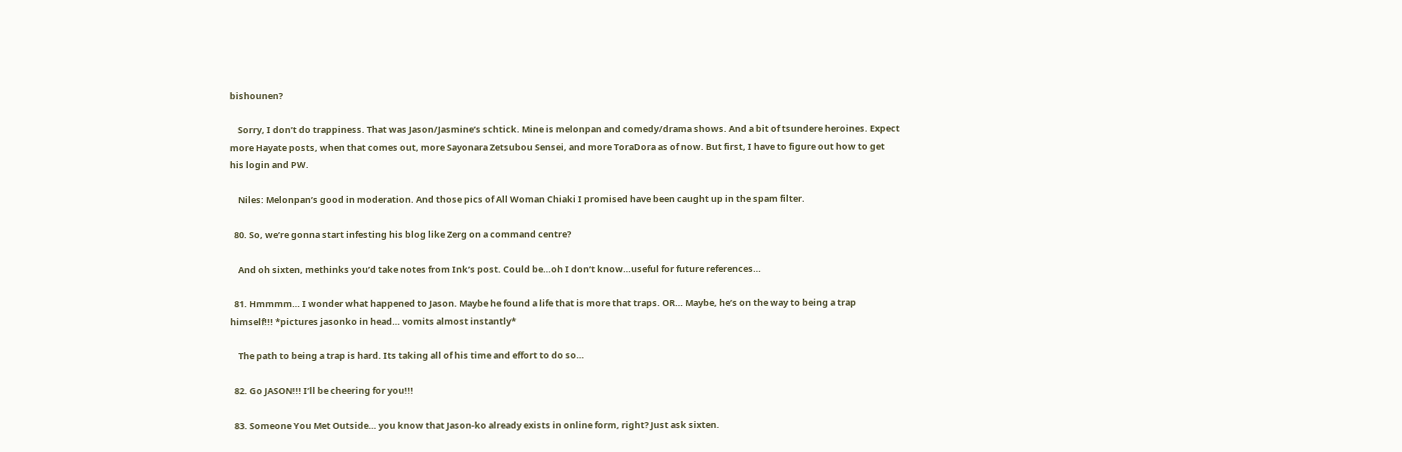bishounen?

    Sorry, I don’t do trappiness. That was Jason/Jasmine’s schtick. Mine is melonpan and comedy/drama shows. And a bit of tsundere heroines. Expect more Hayate posts, when that comes out, more Sayonara Zetsubou Sensei, and more ToraDora as of now. But first, I have to figure out how to get his login and PW.

    Niles: Melonpan’s good in moderation. And those pics of All Woman Chiaki I promised have been caught up in the spam filter.

  80. So, we’re gonna start infesting his blog like Zerg on a command centre?

    And oh sixten, methinks you’d take notes from Ink’s post. Could be…oh I don’t know…useful for future references…

  81. Hmmmm… I wonder what happened to Jason. Maybe he found a life that is more that traps. OR… Maybe, he’s on the way to being a trap himself!!! *pictures jasonko in head… vomits almost instantly*

    The path to being a trap is hard. Its taking all of his time and effort to do so…

  82. Go JASON!!! I’ll be cheering for you!!!

  83. Someone You Met Outside… you know that Jason-ko already exists in online form, right? Just ask sixten.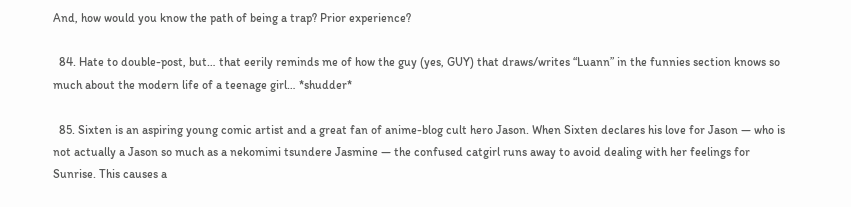And, how would you know the path of being a trap? Prior experience?

  84. Hate to double-post, but… that eerily reminds me of how the guy (yes, GUY) that draws/writes “Luann” in the funnies section knows so much about the modern life of a teenage girl… *shudder*

  85. Sixten is an aspiring young comic artist and a great fan of anime-blog cult hero Jason. When Sixten declares his love for Jason — who is not actually a Jason so much as a nekomimi tsundere Jasmine — the confused catgirl runs away to avoid dealing with her feelings for Sunrise. This causes a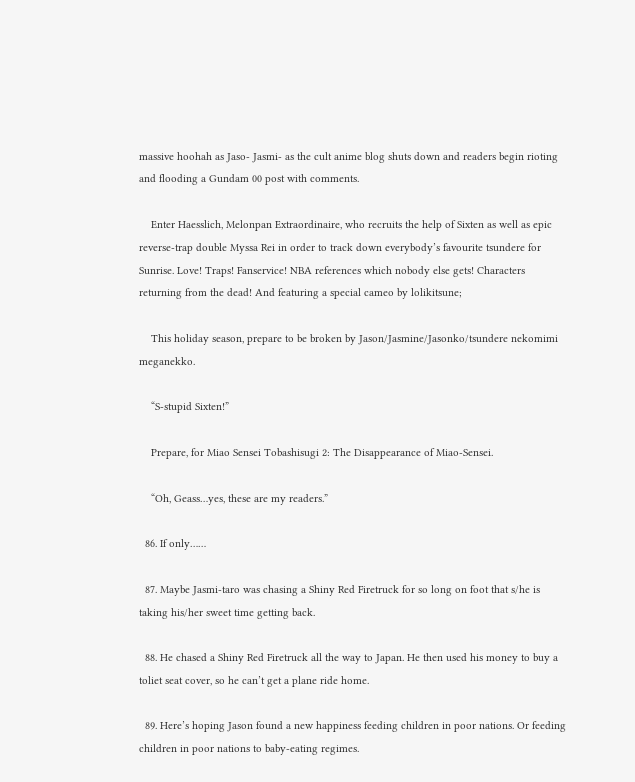massive hoohah as Jaso- Jasmi- as the cult anime blog shuts down and readers begin rioting and flooding a Gundam 00 post with comments.

    Enter Haesslich, Melonpan Extraordinaire, who recruits the help of Sixten as well as epic reverse-trap double Myssa Rei in order to track down everybody’s favourite tsundere for Sunrise. Love! Traps! Fanservice! NBA references which nobody else gets! Characters returning from the dead! And featuring a special cameo by lolikitsune;

    This holiday season, prepare to be broken by Jason/Jasmine/Jasonko/tsundere nekomimi meganekko.

    “S-stupid Sixten!”

    Prepare, for Miao Sensei Tobashisugi 2: The Disappearance of Miao-Sensei.

    “Oh, Geass…yes, these are my readers.”

  86. If only……

  87. Maybe Jasmi-taro was chasing a Shiny Red Firetruck for so long on foot that s/he is taking his/her sweet time getting back.

  88. He chased a Shiny Red Firetruck all the way to Japan. He then used his money to buy a toliet seat cover, so he can’t get a plane ride home.

  89. Here’s hoping Jason found a new happiness feeding children in poor nations. Or feeding children in poor nations to baby-eating regimes.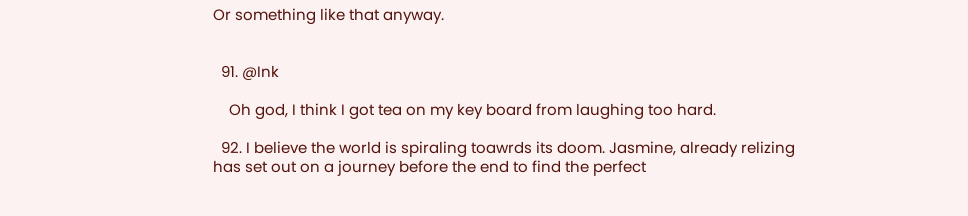Or something like that anyway.


  91. @Ink

    Oh god, I think I got tea on my key board from laughing too hard.

  92. I believe the world is spiraling toawrds its doom. Jasmine, already relizing has set out on a journey before the end to find the perfect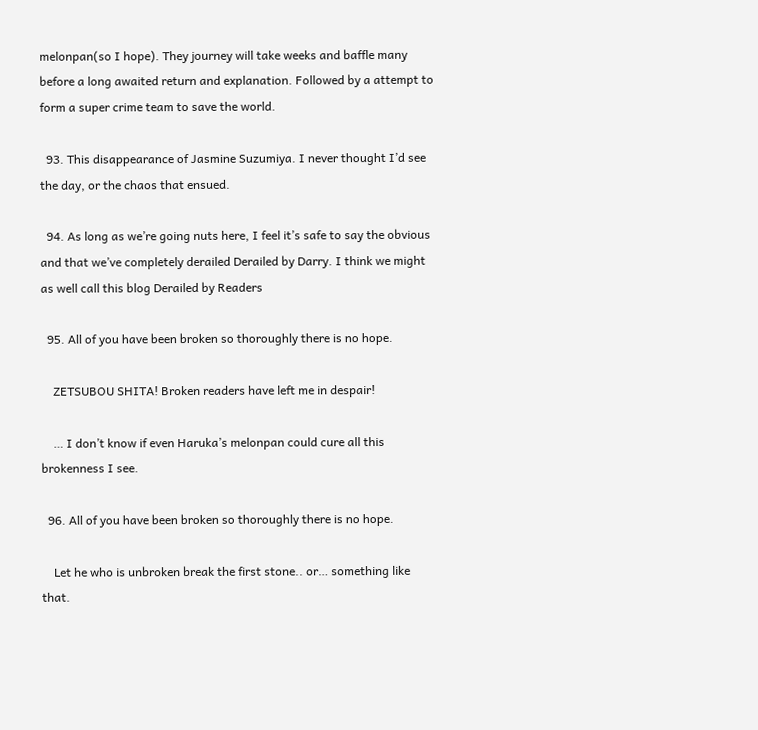melonpan(so I hope). They journey will take weeks and baffle many before a long awaited return and explanation. Followed by a attempt to form a super crime team to save the world.

  93. This disappearance of Jasmine Suzumiya. I never thought I’d see the day, or the chaos that ensued.

  94. As long as we’re going nuts here, I feel it’s safe to say the obvious and that we’ve completely derailed Derailed by Darry. I think we might as well call this blog Derailed by Readers

  95. All of you have been broken so thoroughly there is no hope.

    ZETSUBOU SHITA! Broken readers have left me in despair!

    … I don’t know if even Haruka’s melonpan could cure all this brokenness I see.

  96. All of you have been broken so thoroughly there is no hope.

    Let he who is unbroken break the first stone.. or… something like that.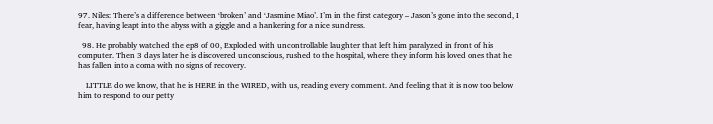97. Niles: There’s a difference between ‘broken’ and ‘Jasmine Miao’. I’m in the first category – Jason’s gone into the second, I fear, having leapt into the abyss with a giggle and a hankering for a nice sundress.

  98. He probably watched the ep8 of 00, Exploded with uncontrollable laughter that left him paralyzed in front of his computer. Then 3 days later he is discovered unconscious, rushed to the hospital, where they inform his loved ones that he has fallen into a coma with no signs of recovery.

    LITTLE do we know, that he is HERE in the WIRED, with us, reading every comment. And feeling that it is now too below him to respond to our petty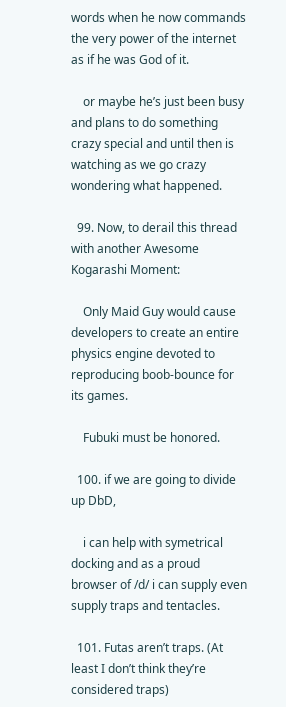words when he now commands the very power of the internet as if he was God of it.

    or maybe he’s just been busy and plans to do something crazy special and until then is watching as we go crazy wondering what happened.

  99. Now, to derail this thread with another Awesome Kogarashi Moment:

    Only Maid Guy would cause developers to create an entire physics engine devoted to reproducing boob-bounce for its games.

    Fubuki must be honored.

  100. if we are going to divide up DbD,

    i can help with symetrical docking and as a proud browser of /d/ i can supply even supply traps and tentacles.

  101. Futas aren’t traps. (At least I don’t think they’re considered traps)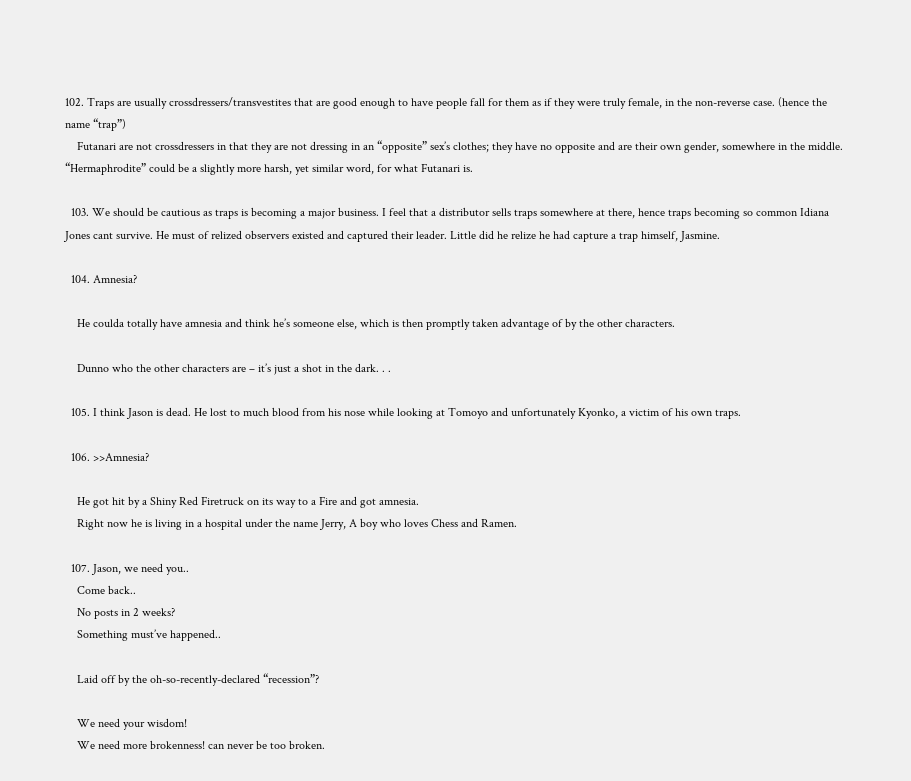102. Traps are usually crossdressers/transvestites that are good enough to have people fall for them as if they were truly female, in the non-reverse case. (hence the name “trap”)
    Futanari are not crossdressers in that they are not dressing in an “opposite” sex’s clothes; they have no opposite and are their own gender, somewhere in the middle. “Hermaphrodite” could be a slightly more harsh, yet similar word, for what Futanari is.

  103. We should be cautious as traps is becoming a major business. I feel that a distributor sells traps somewhere at there, hence traps becoming so common Idiana Jones cant survive. He must of relized observers existed and captured their leader. Little did he relize he had capture a trap himself, Jasmine.

  104. Amnesia?

    He coulda totally have amnesia and think he’s someone else, which is then promptly taken advantage of by the other characters.

    Dunno who the other characters are – it’s just a shot in the dark. . .

  105. I think Jason is dead. He lost to much blood from his nose while looking at Tomoyo and unfortunately Kyonko, a victim of his own traps.

  106. >>Amnesia?

    He got hit by a Shiny Red Firetruck on its way to a Fire and got amnesia.
    Right now he is living in a hospital under the name Jerry, A boy who loves Chess and Ramen.

  107. Jason, we need you..
    Come back..
    No posts in 2 weeks?
    Something must’ve happened..

    Laid off by the oh-so-recently-declared “recession”?

    We need your wisdom!
    We need more brokenness! can never be too broken.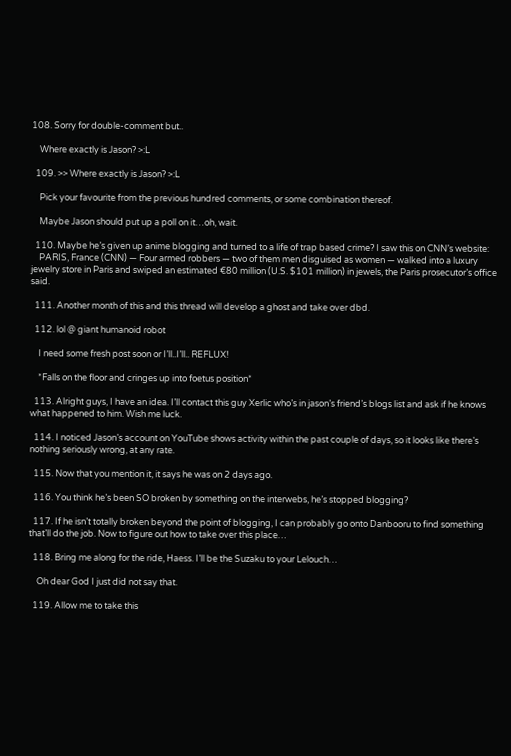108. Sorry for double-comment but..

    Where exactly is Jason? >:L

  109. >> Where exactly is Jason? >:L

    Pick your favourite from the previous hundred comments, or some combination thereof.

    Maybe Jason should put up a poll on it…oh, wait.

  110. Maybe he’s given up anime blogging and turned to a life of trap based crime? I saw this on CNN’s website:
    PARIS, France (CNN) — Four armed robbers — two of them men disguised as women — walked into a luxury jewelry store in Paris and swiped an estimated €80 million (U.S. $101 million) in jewels, the Paris prosecutor’s office said.

  111. Another month of this and this thread will develop a ghost and take over dbd.

  112. lol @ giant humanoid robot

    I need some fresh post soon or I’ll..I’ll.. REFLUX!

    *Falls on the floor and cringes up into foetus position*

  113. Alright guys, I have an idea. I’ll contact this guy Xerlic who’s in jason’s friend’s blogs list and ask if he knows what happened to him. Wish me luck.

  114. I noticed Jason’s account on YouTube shows activity within the past couple of days, so it looks like there’s nothing seriously wrong, at any rate.

  115. Now that you mention it, it says he was on 2 days ago.

  116. You think he’s been SO broken by something on the interwebs, he’s stopped blogging?

  117. If he isn’t totally broken beyond the point of blogging, I can probably go onto Danbooru to find something that’ll do the job. Now to figure out how to take over this place…

  118. Bring me along for the ride, Haess. I’ll be the Suzaku to your Lelouch…

    Oh dear God I just did not say that.

  119. Allow me to take this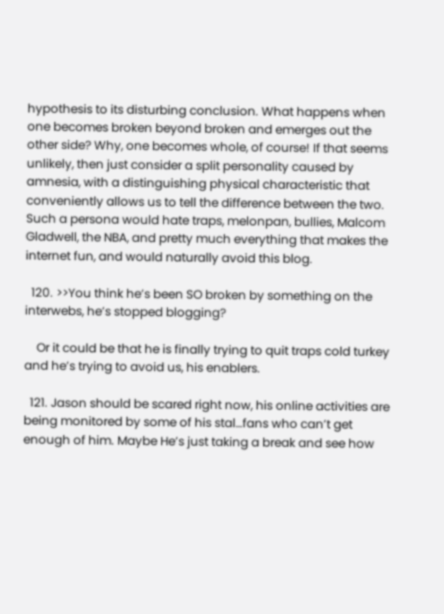hypothesis to its disturbing conclusion. What happens when one becomes broken beyond broken and emerges out the other side? Why, one becomes whole, of course! If that seems unlikely, then just consider a split personality caused by amnesia, with a distinguishing physical characteristic that conveniently allows us to tell the difference between the two. Such a persona would hate traps, melonpan, bullies, Malcom Gladwell, the NBA, and pretty much everything that makes the internet fun, and would naturally avoid this blog.

  120. >>You think he’s been SO broken by something on the interwebs, he’s stopped blogging?

    Or it could be that he is finally trying to quit traps cold turkey and he’s trying to avoid us, his enablers.

  121. Jason should be scared right now, his online activities are being monitored by some of his stal…fans who can’t get enough of him. Maybe He’s just taking a break and see how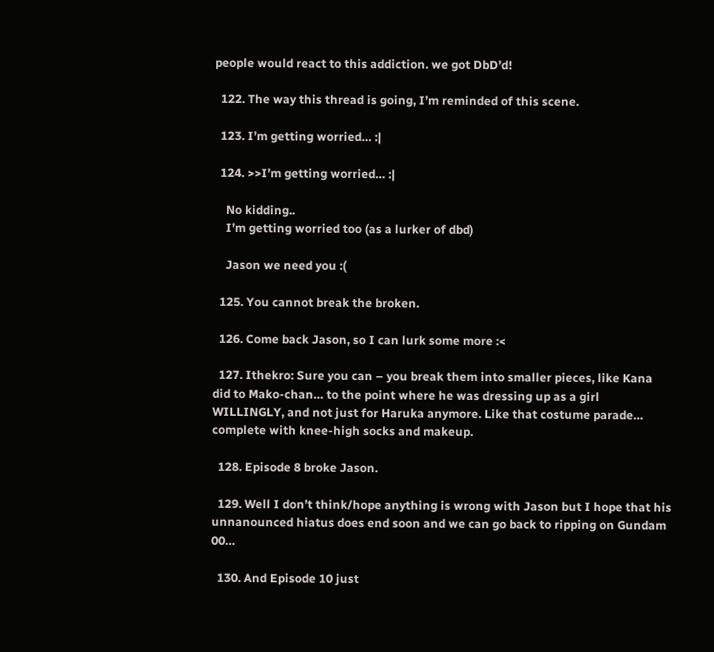people would react to this addiction. we got DbD’d!

  122. The way this thread is going, I’m reminded of this scene.

  123. I’m getting worried… :|

  124. >>I’m getting worried… :|

    No kidding..
    I’m getting worried too (as a lurker of dbd)

    Jason we need you :(

  125. You cannot break the broken.

  126. Come back Jason, so I can lurk some more :<

  127. Ithekro: Sure you can – you break them into smaller pieces, like Kana did to Mako-chan… to the point where he was dressing up as a girl WILLINGLY, and not just for Haruka anymore. Like that costume parade… complete with knee-high socks and makeup.

  128. Episode 8 broke Jason.

  129. Well I don’t think/hope anything is wrong with Jason but I hope that his unnanounced hiatus does end soon and we can go back to ripping on Gundam 00…

  130. And Episode 10 just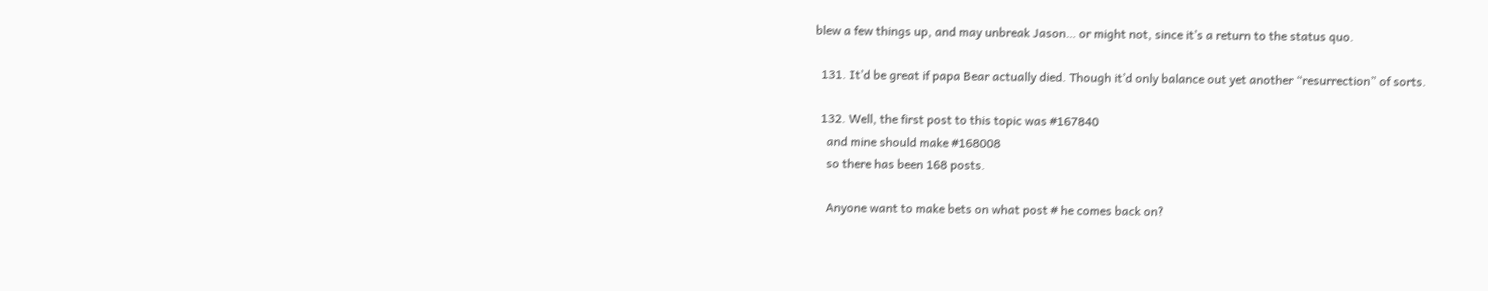blew a few things up, and may unbreak Jason… or might not, since it’s a return to the status quo.

  131. It’d be great if papa Bear actually died. Though it’d only balance out yet another “resurrection” of sorts.

  132. Well, the first post to this topic was #167840
    and mine should make #168008
    so there has been 168 posts.

    Anyone want to make bets on what post # he comes back on?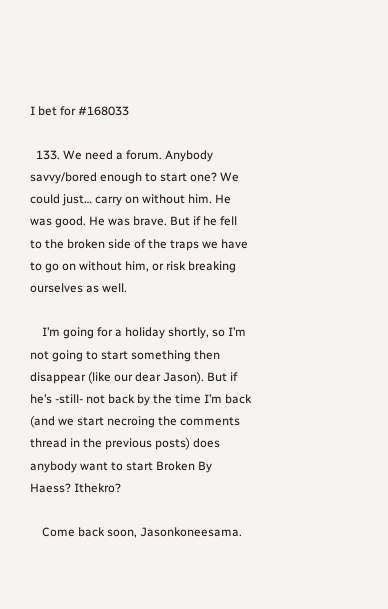I bet for #168033

  133. We need a forum. Anybody savvy/bored enough to start one? We could just… carry on without him. He was good. He was brave. But if he fell to the broken side of the traps we have to go on without him, or risk breaking ourselves as well.

    I’m going for a holiday shortly, so I’m not going to start something then disappear (like our dear Jason). But if he’s -still- not back by the time I’m back (and we start necroing the comments thread in the previous posts) does anybody want to start Broken By Haess? Ithekro?

    Come back soon, Jasonkoneesama.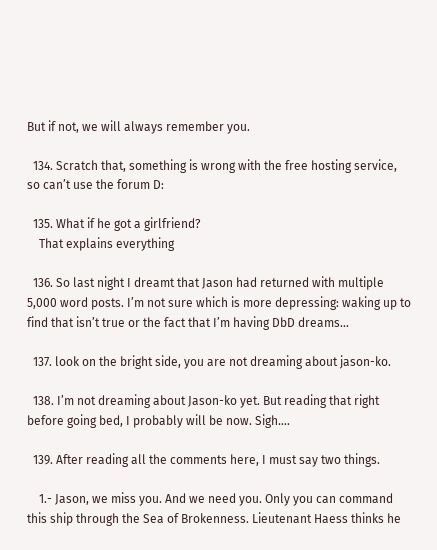But if not, we will always remember you.

  134. Scratch that, something is wrong with the free hosting service, so can’t use the forum D:

  135. What if he got a girlfriend?
    That explains everything

  136. So last night I dreamt that Jason had returned with multiple 5,000 word posts. I’m not sure which is more depressing: waking up to find that isn’t true or the fact that I’m having DbD dreams…

  137. look on the bright side, you are not dreaming about jason-ko.

  138. I’m not dreaming about Jason-ko yet. But reading that right before going bed, I probably will be now. Sigh….

  139. After reading all the comments here, I must say two things.

    1.- Jason, we miss you. And we need you. Only you can command this ship through the Sea of Brokenness. Lieutenant Haess thinks he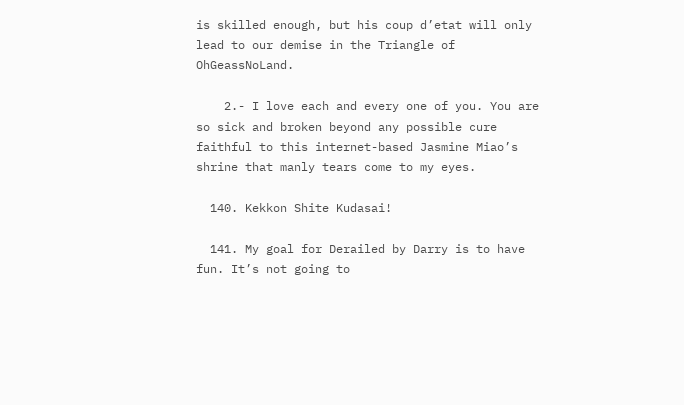is skilled enough, but his coup d’etat will only lead to our demise in the Triangle of OhGeassNoLand.

    2.- I love each and every one of you. You are so sick and broken beyond any possible cure faithful to this internet-based Jasmine Miao’s shrine that manly tears come to my eyes.

  140. Kekkon Shite Kudasai!

  141. My goal for Derailed by Darry is to have fun. It’s not going to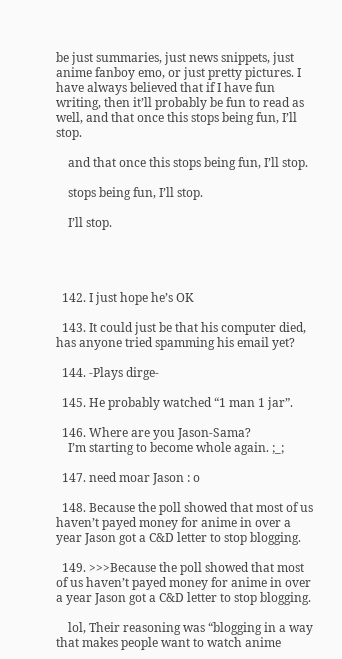be just summaries, just news snippets, just anime fanboy emo, or just pretty pictures. I have always believed that if I have fun writing, then it’ll probably be fun to read as well, and that once this stops being fun, I’ll stop.

    and that once this stops being fun, I’ll stop.

    stops being fun, I’ll stop.

    I’ll stop.




  142. I just hope he’s OK

  143. It could just be that his computer died, has anyone tried spamming his email yet?

  144. -Plays dirge-

  145. He probably watched “1 man 1 jar”.

  146. Where are you Jason-Sama?
    I’m starting to become whole again. ;_;

  147. need moar Jason : o

  148. Because the poll showed that most of us haven’t payed money for anime in over a year Jason got a C&D letter to stop blogging.

  149. >>>Because the poll showed that most of us haven’t payed money for anime in over a year Jason got a C&D letter to stop blogging.

    lol, Their reasoning was “blogging in a way that makes people want to watch anime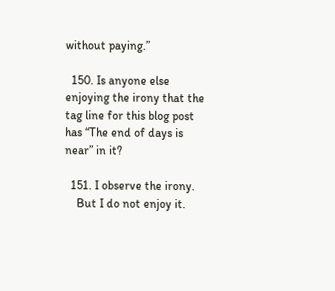without paying.”

  150. Is anyone else enjoying the irony that the tag line for this blog post has “The end of days is near” in it?

  151. I observe the irony.
    But I do not enjoy it.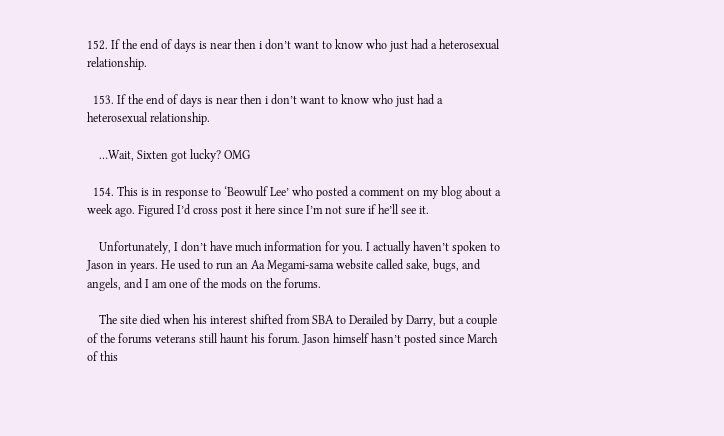152. If the end of days is near then i don’t want to know who just had a heterosexual relationship.

  153. If the end of days is near then i don’t want to know who just had a heterosexual relationship.

    …Wait, Sixten got lucky? OMG

  154. This is in response to ‘Beowulf Lee’ who posted a comment on my blog about a week ago. Figured I’d cross post it here since I’m not sure if he’ll see it.

    Unfortunately, I don’t have much information for you. I actually haven’t spoken to Jason in years. He used to run an Aa Megami-sama website called sake, bugs, and angels, and I am one of the mods on the forums.

    The site died when his interest shifted from SBA to Derailed by Darry, but a couple of the forums veterans still haunt his forum. Jason himself hasn’t posted since March of this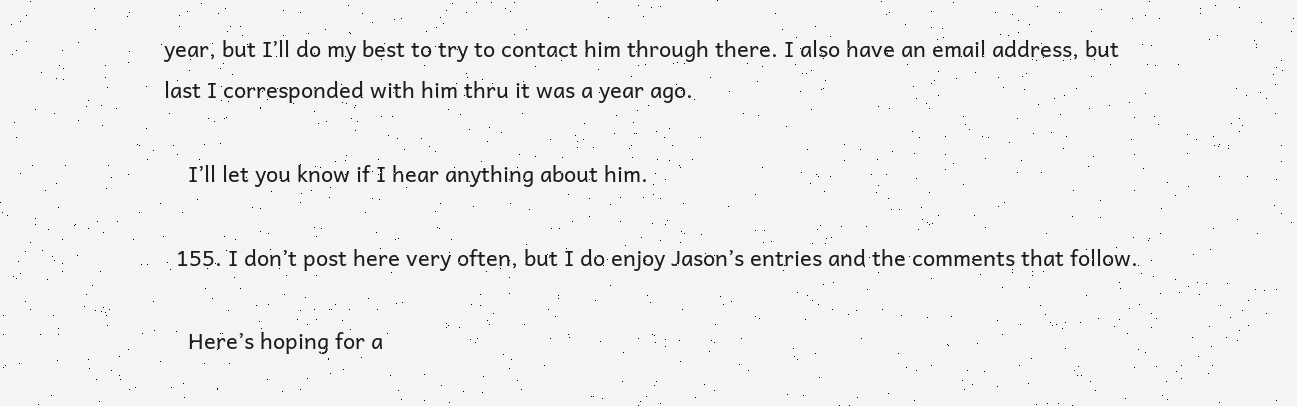year, but I’ll do my best to try to contact him through there. I also have an email address, but last I corresponded with him thru it was a year ago.

    I’ll let you know if I hear anything about him.

  155. I don’t post here very often, but I do enjoy Jason’s entries and the comments that follow.

    Here’s hoping for a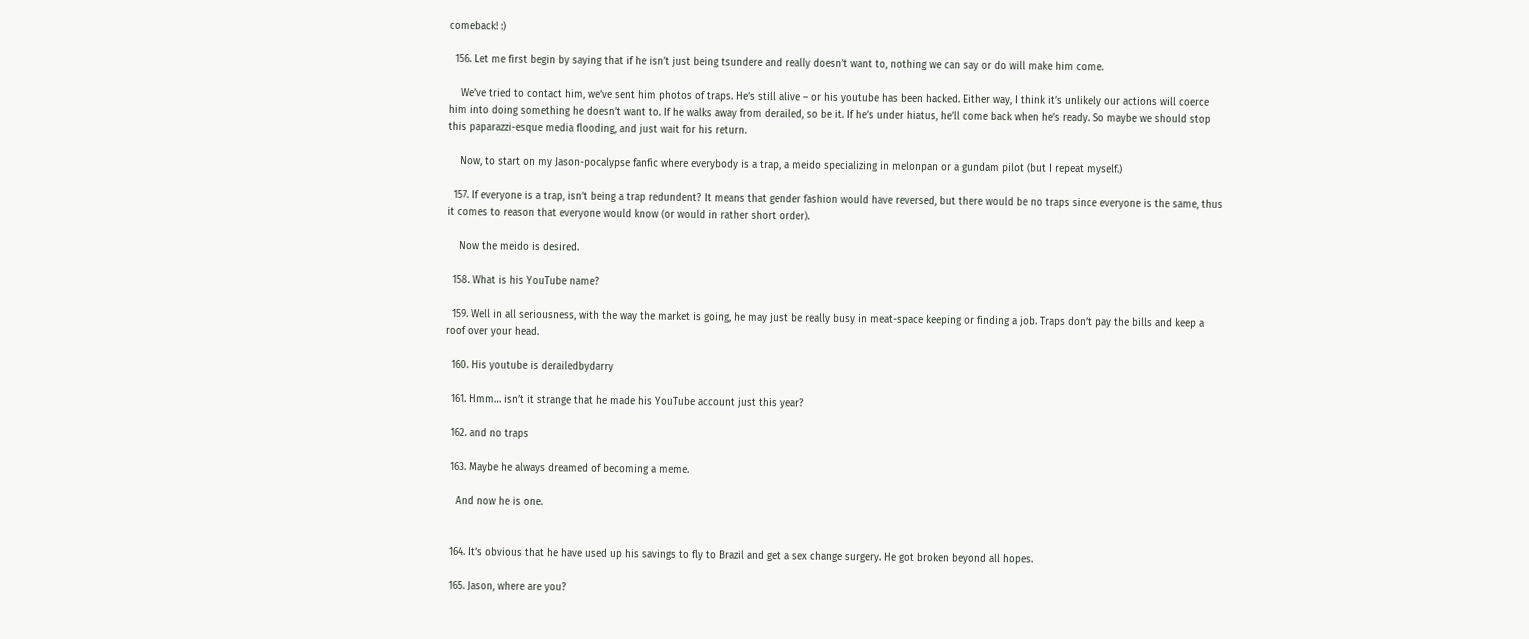comeback! :)

  156. Let me first begin by saying that if he isn’t just being tsundere and really doesn’t want to, nothing we can say or do will make him come.

    We’ve tried to contact him, we’ve sent him photos of traps. He’s still alive – or his youtube has been hacked. Either way, I think it’s unlikely our actions will coerce him into doing something he doesn’t want to. If he walks away from derailed, so be it. If he’s under hiatus, he’ll come back when he’s ready. So maybe we should stop this paparazzi-esque media flooding, and just wait for his return.

    Now, to start on my Jason-pocalypse fanfic where everybody is a trap, a meido specializing in melonpan or a gundam pilot (but I repeat myself.)

  157. If everyone is a trap, isn’t being a trap redundent? It means that gender fashion would have reversed, but there would be no traps since everyone is the same, thus it comes to reason that everyone would know (or would in rather short order).

    Now the meido is desired.

  158. What is his YouTube name?

  159. Well in all seriousness, with the way the market is going, he may just be really busy in meat-space keeping or finding a job. Traps don’t pay the bills and keep a roof over your head.

  160. His youtube is derailedbydarry

  161. Hmm… isn’t it strange that he made his YouTube account just this year?

  162. and no traps

  163. Maybe he always dreamed of becoming a meme.

    And now he is one.


  164. It’s obvious that he have used up his savings to fly to Brazil and get a sex change surgery. He got broken beyond all hopes.

  165. Jason, where are you?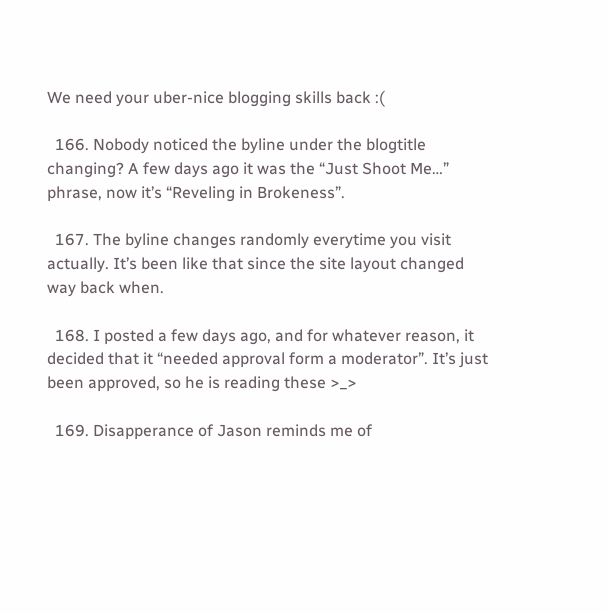We need your uber-nice blogging skills back :(

  166. Nobody noticed the byline under the blogtitle changing? A few days ago it was the “Just Shoot Me…” phrase, now it’s “Reveling in Brokeness”.

  167. The byline changes randomly everytime you visit actually. It’s been like that since the site layout changed way back when.

  168. I posted a few days ago, and for whatever reason, it decided that it “needed approval form a moderator”. It’s just been approved, so he is reading these >_>

  169. Disapperance of Jason reminds me of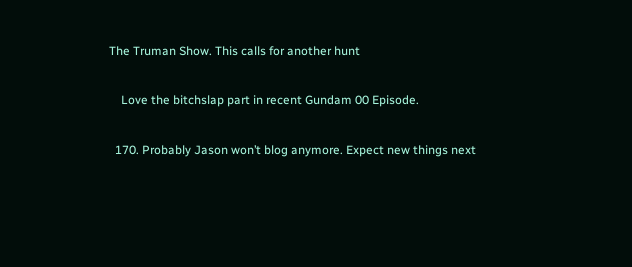The Truman Show. This calls for another hunt

    Love the bitchslap part in recent Gundam 00 Episode.

  170. Probably Jason won’t blog anymore. Expect new things next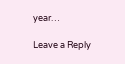year…

Leave a Reply